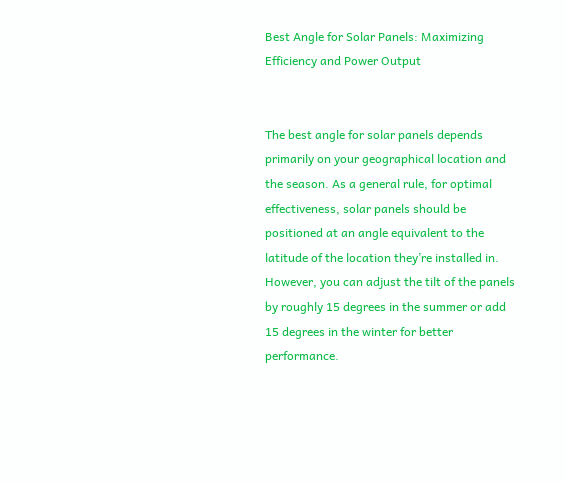Best Angle for Solar Panels: Maximizing Efficiency and Power Output


The best angle for solar panels depends primarily on your geographical location and the season. As a general rule, for optimal effectiveness, solar panels should be positioned at an angle equivalent to the latitude of the location they’re installed in. However, you can adjust the tilt of the panels by roughly 15 degrees in the summer or add 15 degrees in the winter for better performance.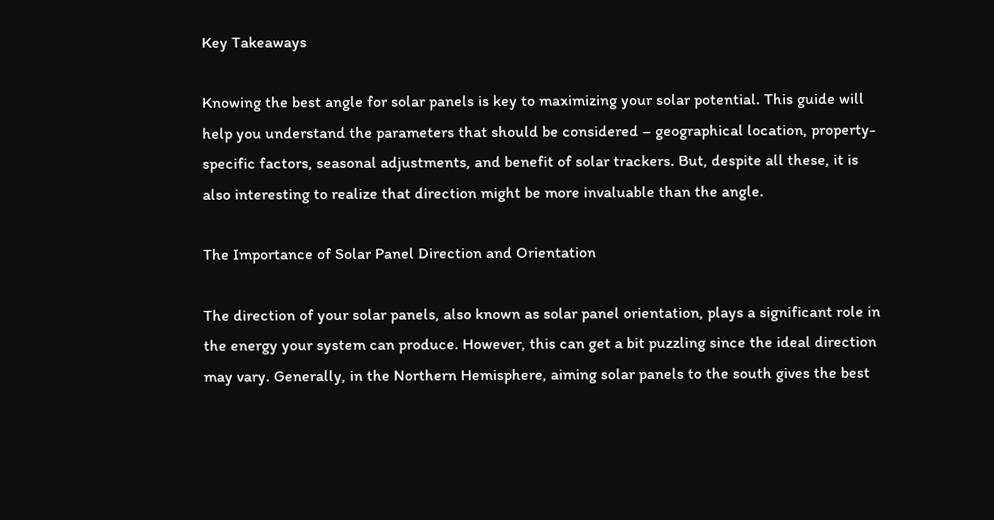Key Takeaways

Knowing the best angle for solar panels is key to maximizing your solar potential. This guide will help you understand the parameters that should be considered – geographical location, property-specific factors, seasonal adjustments, and benefit of solar trackers. But, despite all these, it is also interesting to realize that direction might be more invaluable than the angle.

The Importance of Solar Panel Direction and Orientation

The direction of your solar panels, also known as solar panel orientation, plays a significant role in the energy your system can produce. However, this can get a bit puzzling since the ideal direction may vary. Generally, in the Northern Hemisphere, aiming solar panels to the south gives the best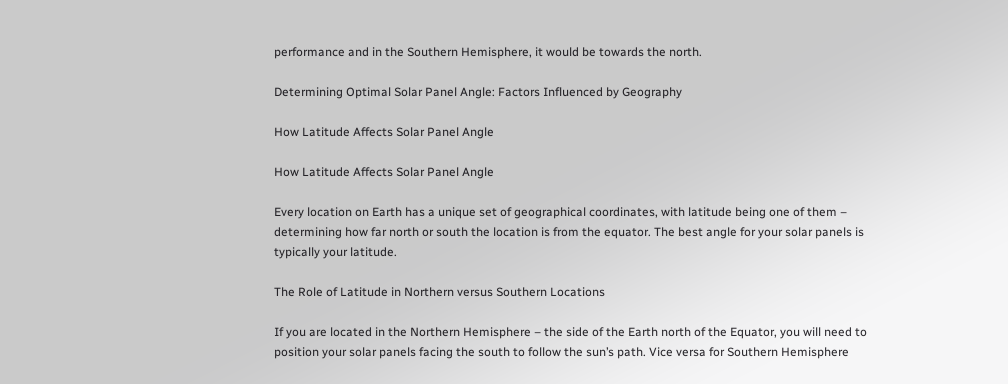performance and in the Southern Hemisphere, it would be towards the north.

Determining Optimal Solar Panel Angle: Factors Influenced by Geography

How Latitude Affects Solar Panel Angle

How Latitude Affects Solar Panel Angle

Every location on Earth has a unique set of geographical coordinates, with latitude being one of them – determining how far north or south the location is from the equator. The best angle for your solar panels is typically your latitude.

The Role of Latitude in Northern versus Southern Locations

If you are located in the Northern Hemisphere – the side of the Earth north of the Equator, you will need to position your solar panels facing the south to follow the sun’s path. Vice versa for Southern Hemisphere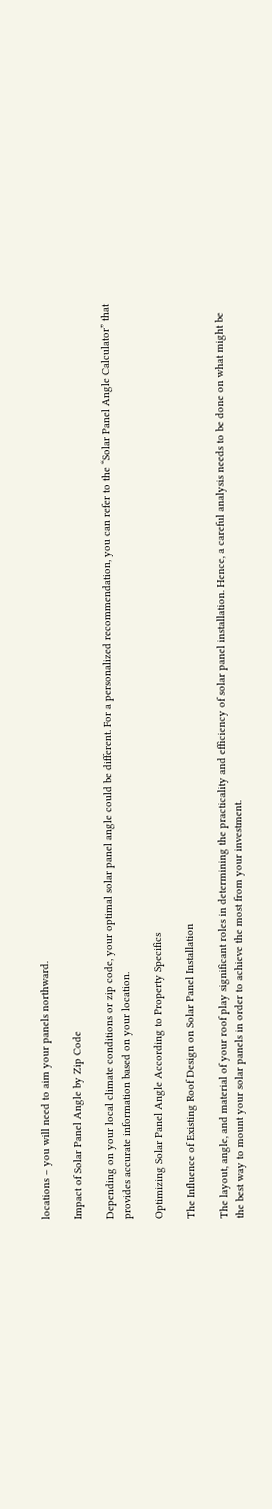locations – you will need to aim your panels northward.

Impact of Solar Panel Angle by Zip Code

Depending on your local climate conditions or zip code, your optimal solar panel angle could be different. For a personalized recommendation, you can refer to the “Solar Panel Angle Calculator” that provides accurate information based on your location.

Optimizing Solar Panel Angle According to Property Specifics

The Influence of Existing Roof Design on Solar Panel Installation

The layout, angle, and material of your roof play significant roles in determining the practicality and efficiency of solar panel installation. Hence, a careful analysis needs to be done on what might be the best way to mount your solar panels in order to achieve the most from your investment.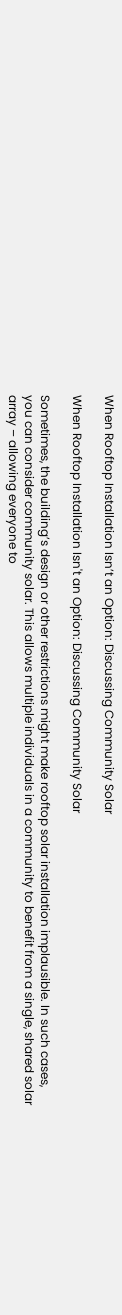When Rooftop Installation Isn’t an Option: Discussing Community Solar

When Rooftop Installation Isn't an Option: Discussing Community Solar

Sometimes, the building’s design or other restrictions might make rooftop solar installation implausible. In such cases, you can consider community solar. This allows multiple individuals in a community to benefit from a single, shared solar array – allowing everyone to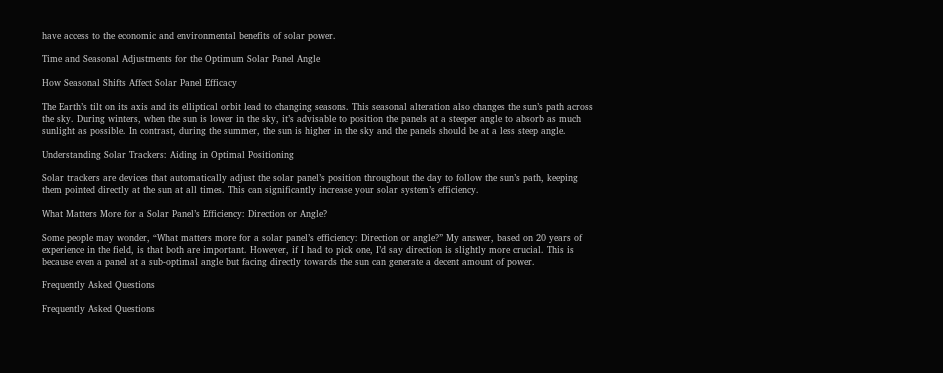have access to the economic and environmental benefits of solar power.

Time and Seasonal Adjustments for the Optimum Solar Panel Angle

How Seasonal Shifts Affect Solar Panel Efficacy

The Earth’s tilt on its axis and its elliptical orbit lead to changing seasons. This seasonal alteration also changes the sun’s path across the sky. During winters, when the sun is lower in the sky, it’s advisable to position the panels at a steeper angle to absorb as much sunlight as possible. In contrast, during the summer, the sun is higher in the sky and the panels should be at a less steep angle.

Understanding Solar Trackers: Aiding in Optimal Positioning

Solar trackers are devices that automatically adjust the solar panel’s position throughout the day to follow the sun’s path, keeping them pointed directly at the sun at all times. This can significantly increase your solar system’s efficiency.

What Matters More for a Solar Panel’s Efficiency: Direction or Angle?

Some people may wonder, “What matters more for a solar panel’s efficiency: Direction or angle?” My answer, based on 20 years of experience in the field, is that both are important. However, if I had to pick one, I’d say direction is slightly more crucial. This is because even a panel at a sub-optimal angle but facing directly towards the sun can generate a decent amount of power.

Frequently Asked Questions

Frequently Asked Questions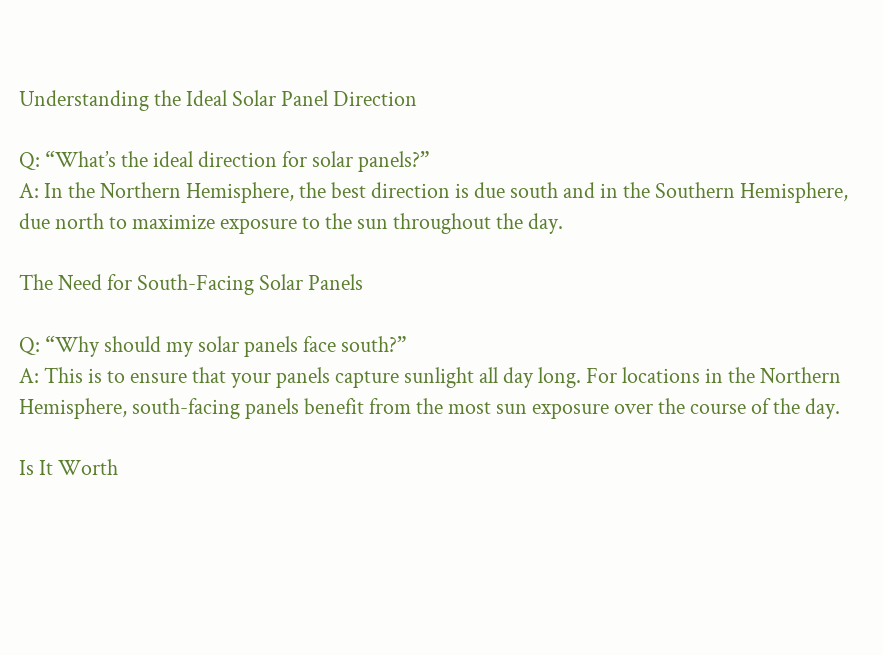Understanding the Ideal Solar Panel Direction

Q: “What’s the ideal direction for solar panels?”
A: In the Northern Hemisphere, the best direction is due south and in the Southern Hemisphere, due north to maximize exposure to the sun throughout the day.

The Need for South-Facing Solar Panels

Q: “Why should my solar panels face south?”
A: This is to ensure that your panels capture sunlight all day long. For locations in the Northern Hemisphere, south-facing panels benefit from the most sun exposure over the course of the day.

Is It Worth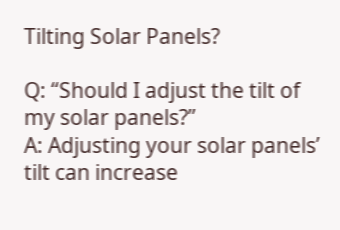Tilting Solar Panels?

Q: “Should I adjust the tilt of my solar panels?”
A: Adjusting your solar panels’ tilt can increase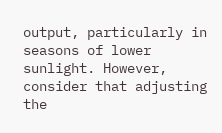output, particularly in seasons of lower sunlight. However, consider that adjusting the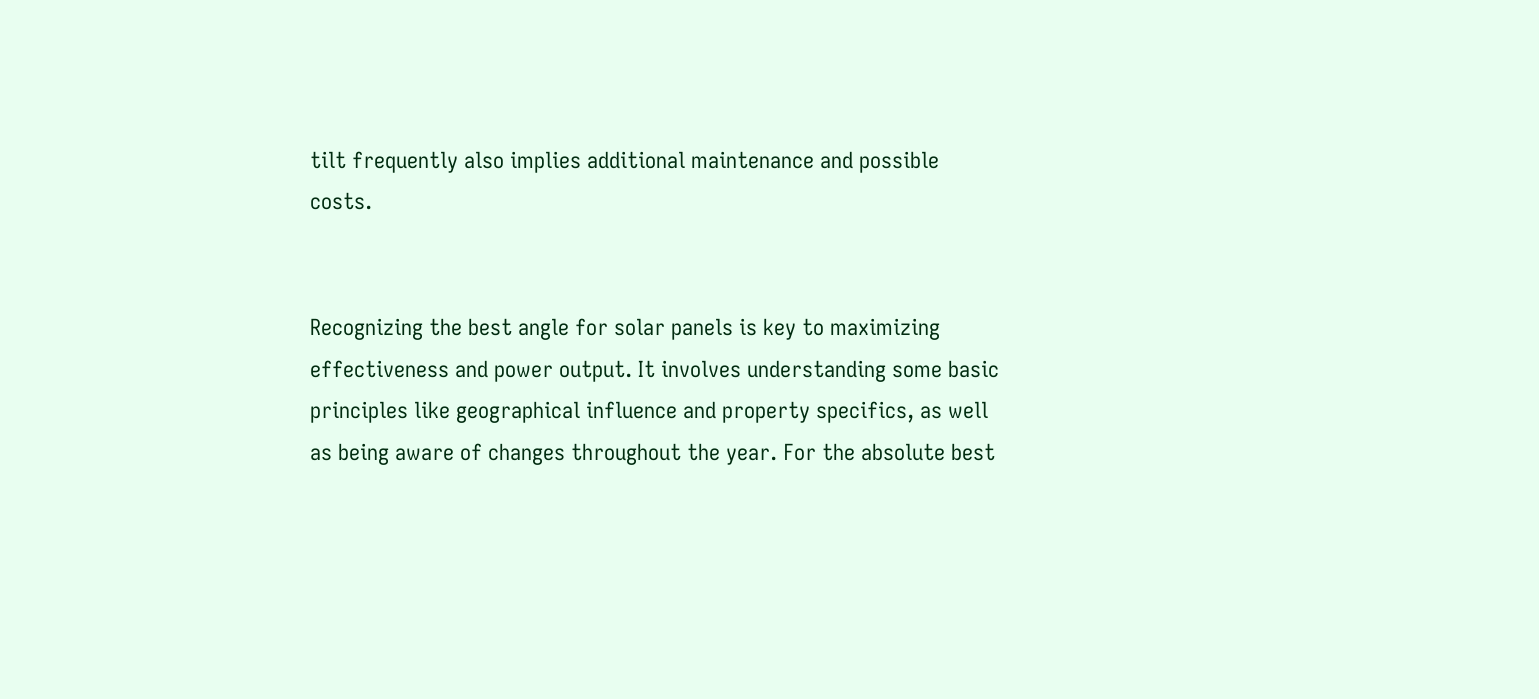tilt frequently also implies additional maintenance and possible costs.


Recognizing the best angle for solar panels is key to maximizing effectiveness and power output. It involves understanding some basic principles like geographical influence and property specifics, as well as being aware of changes throughout the year. For the absolute best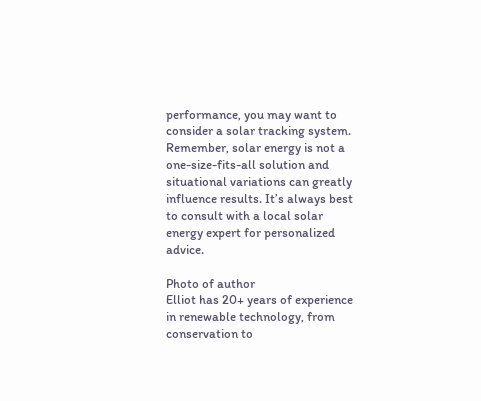performance, you may want to consider a solar tracking system. Remember, solar energy is not a one-size-fits-all solution and situational variations can greatly influence results. It’s always best to consult with a local solar energy expert for personalized advice.

Photo of author
Elliot has 20+ years of experience in renewable technology, from conservation to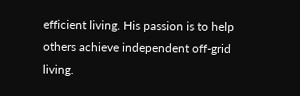efficient living. His passion is to help others achieve independent off-grid living.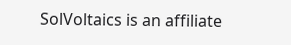SolVoltaics is an affiliate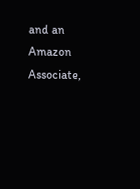and an Amazon Associate,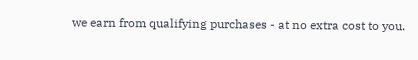we earn from qualifying purchases - at no extra cost to you.